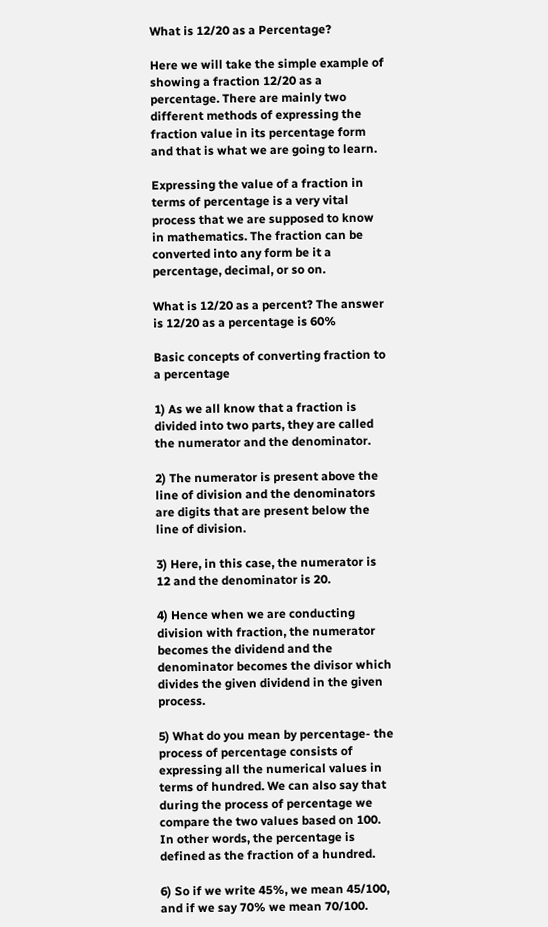What is 12/20 as a Percentage?

Here we will take the simple example of showing a fraction 12/20 as a percentage. There are mainly two different methods of expressing the fraction value in its percentage form and that is what we are going to learn.

Expressing the value of a fraction in terms of percentage is a very vital process that we are supposed to know in mathematics. The fraction can be converted into any form be it a percentage, decimal, or so on.

What is 12/20 as a percent? The answer is 12/20 as a percentage is 60%

Basic concepts of converting fraction to a percentage

1) As we all know that a fraction is divided into two parts, they are called the numerator and the denominator.

2) The numerator is present above the line of division and the denominators are digits that are present below the line of division.

3) Here, in this case, the numerator is 12 and the denominator is 20.

4) Hence when we are conducting division with fraction, the numerator becomes the dividend and the denominator becomes the divisor which divides the given dividend in the given process.

5) What do you mean by percentage- the process of percentage consists of expressing all the numerical values in terms of hundred. We can also say that during the process of percentage we compare the two values based on 100. In other words, the percentage is defined as the fraction of a hundred.

6) So if we write 45%, we mean 45/100, and if we say 70% we mean 70/100.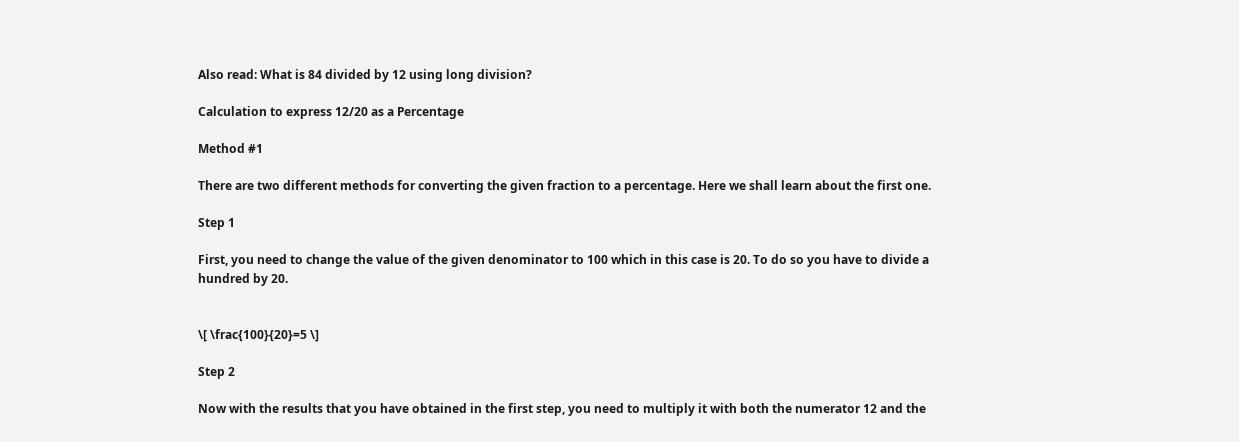Also read: What is 84 divided by 12 using long division?

Calculation to express 12/20 as a Percentage

Method #1

There are two different methods for converting the given fraction to a percentage. Here we shall learn about the first one.

Step 1

First, you need to change the value of the given denominator to 100 which in this case is 20. To do so you have to divide a hundred by 20.


\[ \frac{100}{20}=5 \]

Step 2

Now with the results that you have obtained in the first step, you need to multiply it with both the numerator 12 and the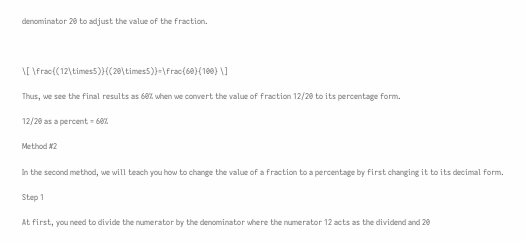denominator 20 to adjust the value of the fraction.



\[ \frac{(12\times5)}{(20\times5)}=\frac{60}{100} \]

Thus, we see the final results as 60% when we convert the value of fraction 12/20 to its percentage form.

12/20 as a percent = 60%

Method #2

In the second method, we will teach you how to change the value of a fraction to a percentage by first changing it to its decimal form.

Step 1

At first, you need to divide the numerator by the denominator where the numerator 12 acts as the dividend and 20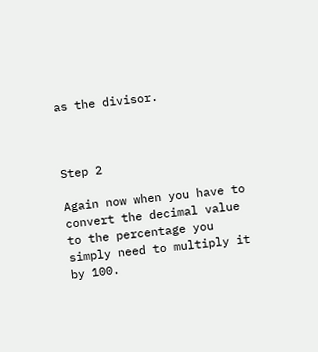as the divisor.



Step 2

Again now when you have to convert the decimal value to the percentage you simply need to multiply it by 100.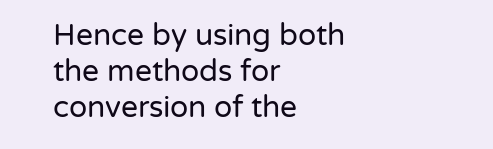Hence by using both the methods for conversion of the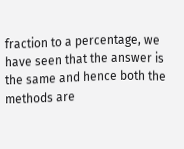fraction to a percentage, we have seen that the answer is the same and hence both the methods are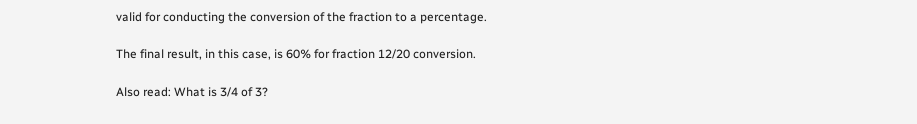valid for conducting the conversion of the fraction to a percentage.

The final result, in this case, is 60% for fraction 12/20 conversion.

Also read: What is 3/4 of 3?